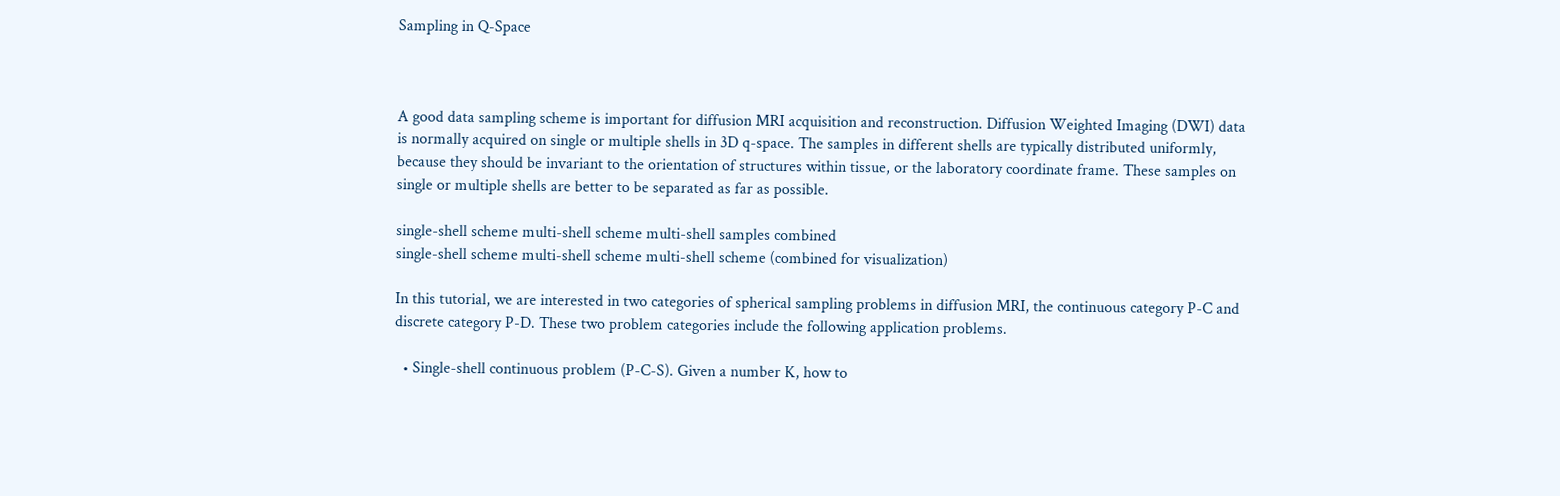Sampling in Q-Space



A good data sampling scheme is important for diffusion MRI acquisition and reconstruction. Diffusion Weighted Imaging (DWI) data is normally acquired on single or multiple shells in 3D q-space. The samples in different shells are typically distributed uniformly, because they should be invariant to the orientation of structures within tissue, or the laboratory coordinate frame. These samples on single or multiple shells are better to be separated as far as possible.

single-shell scheme multi-shell scheme multi-shell samples combined
single-shell scheme multi-shell scheme multi-shell scheme (combined for visualization)

In this tutorial, we are interested in two categories of spherical sampling problems in diffusion MRI, the continuous category P-C and discrete category P-D. These two problem categories include the following application problems.

  • Single-shell continuous problem (P-C-S). Given a number K, how to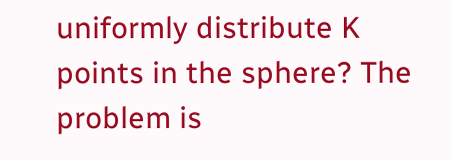uniformly distribute K points in the sphere? The problem is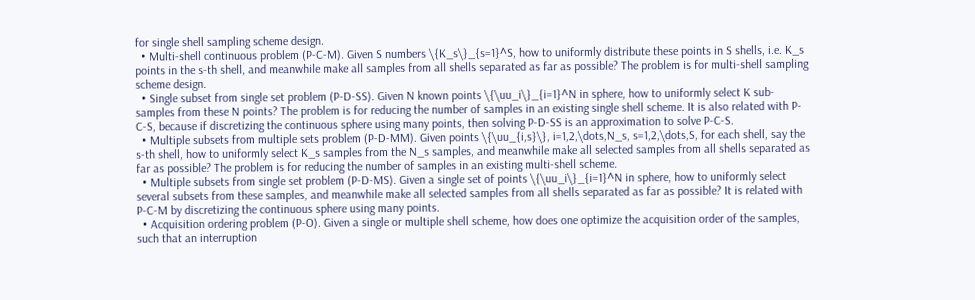for single shell sampling scheme design.
  • Multi-shell continuous problem (P-C-M). Given S numbers \{K_s\}_{s=1}^S, how to uniformly distribute these points in S shells, i.e. K_s points in the s-th shell, and meanwhile make all samples from all shells separated as far as possible? The problem is for multi-shell sampling scheme design.
  • Single subset from single set problem (P-D-SS). Given N known points \{\uu_i\}_{i=1}^N in sphere, how to uniformly select K sub-samples from these N points? The problem is for reducing the number of samples in an existing single shell scheme. It is also related with P-C-S, because if discretizing the continuous sphere using many points, then solving P-D-SS is an approximation to solve P-C-S.
  • Multiple subsets from multiple sets problem (P-D-MM). Given points \{\uu_{i,s}\}, i=1,2,\dots,N_s, s=1,2,\dots,S, for each shell, say the s-th shell, how to uniformly select K_s samples from the N_s samples, and meanwhile make all selected samples from all shells separated as far as possible? The problem is for reducing the number of samples in an existing multi-shell scheme.
  • Multiple subsets from single set problem (P-D-MS). Given a single set of points \{\uu_i\}_{i=1}^N in sphere, how to uniformly select several subsets from these samples, and meanwhile make all selected samples from all shells separated as far as possible? It is related with P-C-M by discretizing the continuous sphere using many points.
  • Acquisition ordering problem (P-O). Given a single or multiple shell scheme, how does one optimize the acquisition order of the samples, such that an interruption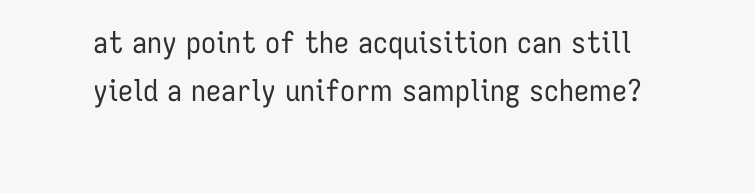at any point of the acquisition can still yield a nearly uniform sampling scheme?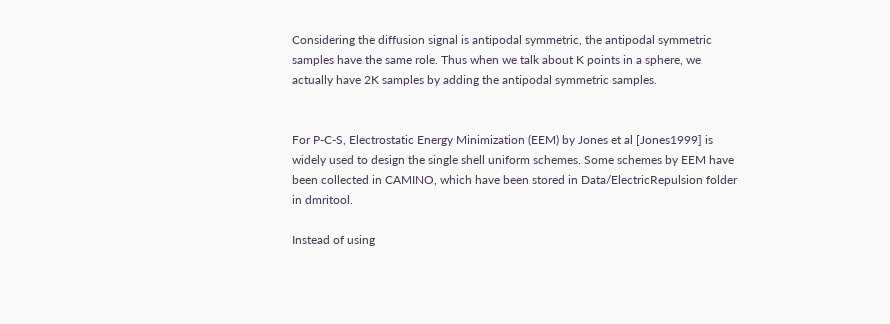Considering the diffusion signal is antipodal symmetric, the antipodal symmetric samples have the same role. Thus when we talk about K points in a sphere, we actually have 2K samples by adding the antipodal symmetric samples.


For P-C-S, Electrostatic Energy Minimization (EEM) by Jones et al [Jones1999] is widely used to design the single shell uniform schemes. Some schemes by EEM have been collected in CAMINO, which have been stored in Data/ElectricRepulsion folder in dmritool.

Instead of using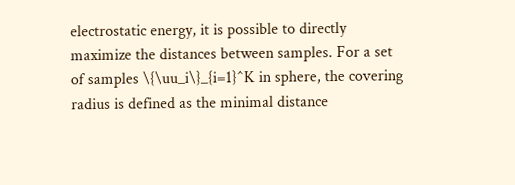electrostatic energy, it is possible to directly maximize the distances between samples. For a set of samples \{\uu_i\}_{i=1}^K in sphere, the covering radius is defined as the minimal distance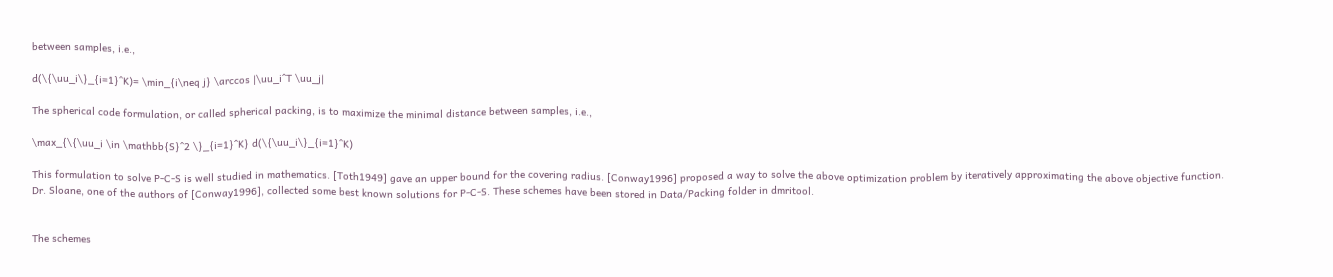between samples, i.e.,

d(\{\uu_i\}_{i=1}^K)= \min_{i\neq j} \arccos |\uu_i^T \uu_j|

The spherical code formulation, or called spherical packing, is to maximize the minimal distance between samples, i.e.,

\max_{\{\uu_i \in \mathbb{S}^2 \}_{i=1}^K} d(\{\uu_i\}_{i=1}^K)

This formulation to solve P-C-S is well studied in mathematics. [Toth1949] gave an upper bound for the covering radius. [Conway1996] proposed a way to solve the above optimization problem by iteratively approximating the above objective function. Dr. Sloane, one of the authors of [Conway1996], collected some best known solutions for P-C-S. These schemes have been stored in Data/Packing folder in dmritool.


The schemes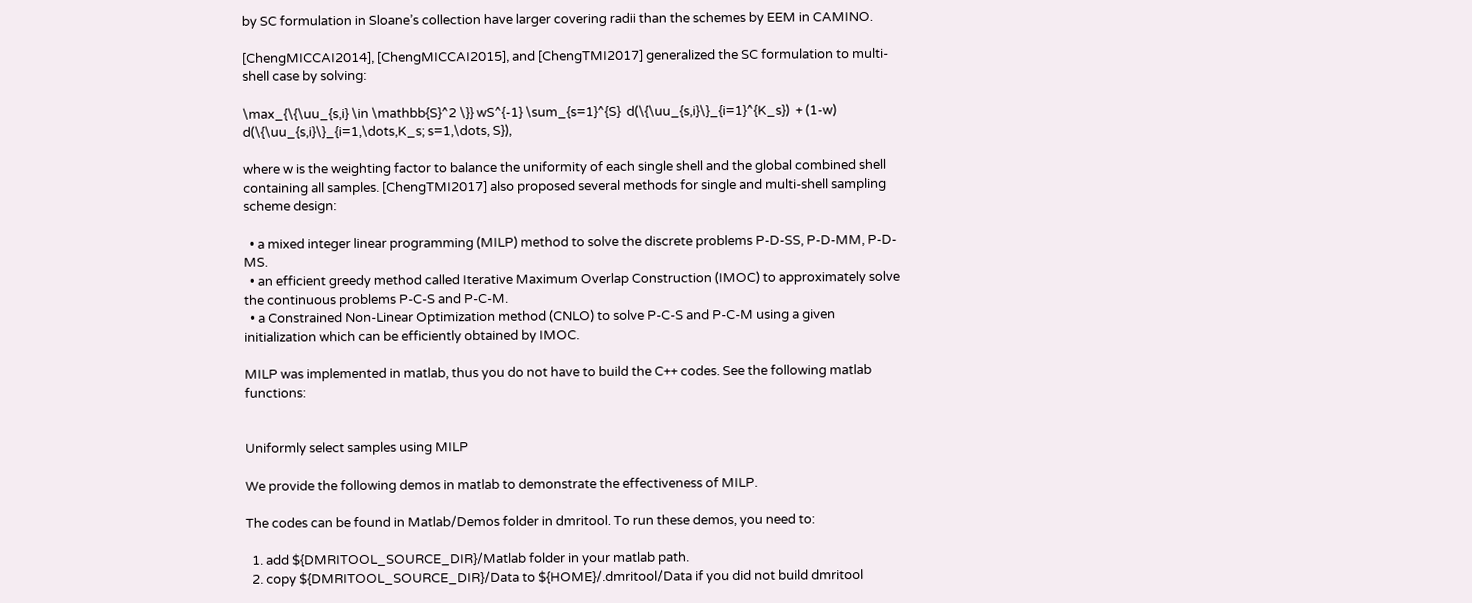by SC formulation in Sloane’s collection have larger covering radii than the schemes by EEM in CAMINO.

[ChengMICCAI2014], [ChengMICCAI2015], and [ChengTMI2017] generalized the SC formulation to multi-shell case by solving:

\max_{\{\uu_{s,i} \in \mathbb{S}^2 \}} wS^{-1} \sum_{s=1}^{S}  d(\{\uu_{s,i}\}_{i=1}^{K_s})  + (1-w) d(\{\uu_{s,i}\}_{i=1,\dots,K_s; s=1,\dots, S}),

where w is the weighting factor to balance the uniformity of each single shell and the global combined shell containing all samples. [ChengTMI2017] also proposed several methods for single and multi-shell sampling scheme design:

  • a mixed integer linear programming (MILP) method to solve the discrete problems P-D-SS, P-D-MM, P-D-MS.
  • an efficient greedy method called Iterative Maximum Overlap Construction (IMOC) to approximately solve the continuous problems P-C-S and P-C-M.
  • a Constrained Non-Linear Optimization method (CNLO) to solve P-C-S and P-C-M using a given initialization which can be efficiently obtained by IMOC.

MILP was implemented in matlab, thus you do not have to build the C++ codes. See the following matlab functions:


Uniformly select samples using MILP

We provide the following demos in matlab to demonstrate the effectiveness of MILP.

The codes can be found in Matlab/Demos folder in dmritool. To run these demos, you need to:

  1. add ${DMRITOOL_SOURCE_DIR}/Matlab folder in your matlab path.
  2. copy ${DMRITOOL_SOURCE_DIR}/Data to ${HOME}/.dmritool/Data if you did not build dmritool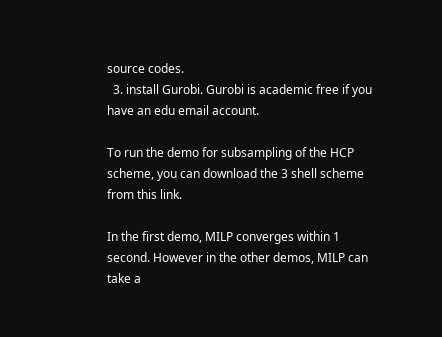source codes.
  3. install Gurobi. Gurobi is academic free if you have an edu email account.

To run the demo for subsampling of the HCP scheme, you can download the 3 shell scheme from this link.

In the first demo, MILP converges within 1 second. However in the other demos, MILP can take a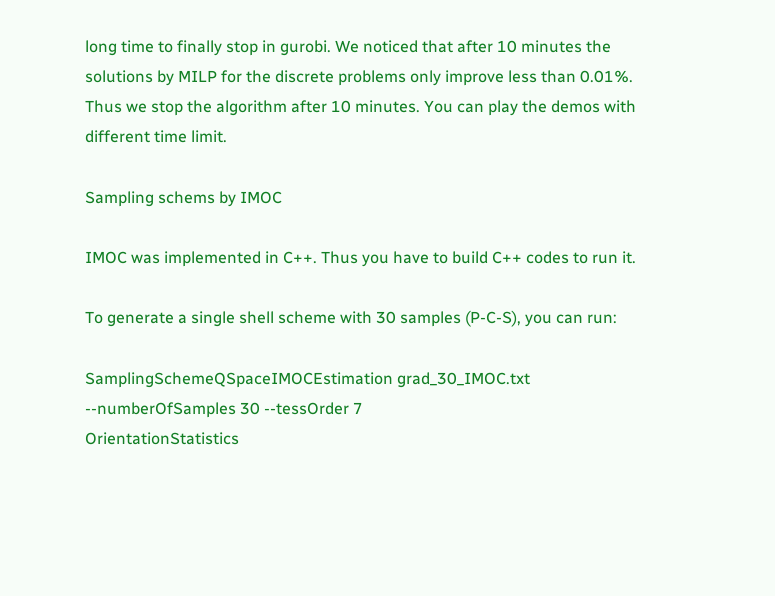long time to finally stop in gurobi. We noticed that after 10 minutes the solutions by MILP for the discrete problems only improve less than 0.01%. Thus we stop the algorithm after 10 minutes. You can play the demos with different time limit.

Sampling schems by IMOC

IMOC was implemented in C++. Thus you have to build C++ codes to run it.

To generate a single shell scheme with 30 samples (P-C-S), you can run:

SamplingSchemeQSpaceIMOCEstimation grad_30_IMOC.txt --numberOfSamples 30 --tessOrder 7
OrientationStatistics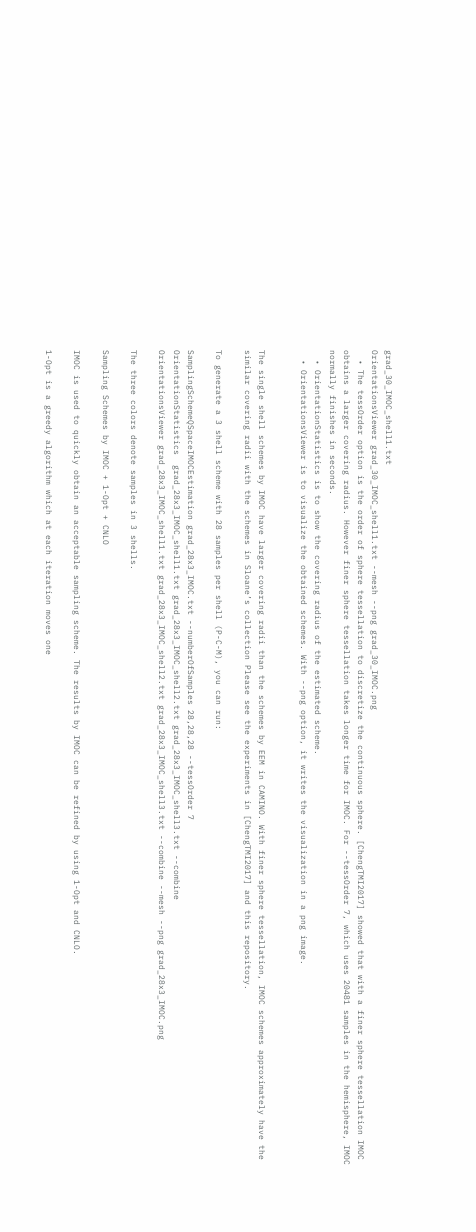grad_30_IMOC_shell1.txt
OrientationsViewer grad_30_IMOC_shell1.txt --mesh --png grad_30_IMOC.png
  • The tessOrder option is the order of sphere tessellation to discretize the continuous sphere. [ChengTMI2017] showed that with a finer sphere tessellation IMOC obtains a larger covering radius. However finer sphere tessellation takes longer time for IMOC. For --tessOrder 7, which uses 20481 samples in the hemisphere, IMOC normally finishes in seconds.
  • OrientationStatistics is to show the covering radius of the estimated scheme.
  • OrientationsViewer is to visualize the obtained schemes. With --png option, it writes the visualization in a png image.


The single shell schemes by IMOC have larger covering radii than the schemes by EEM in CAMINO. With finer sphere tessellation, IMOC schemes approximately have the similar covering radii with the schemes in Sloane’s collection Please see the experiments in [ChengTMI2017] and this repository.

To generate a 3 shell scheme with 28 samples per shell (P-C-M), you can run:

SamplingSchemeQSpaceIMOCEstimation grad_28x3_IMOC.txt --numberOfSamples 28,28,28 --tessOrder 7
OrientationStatistics  grad_28x3_IMOC_shell1.txt grad_28x3_IMOC_shell2.txt grad_28x3_IMOC_shell3.txt --combine
OrientationsViewer grad_28x3_IMOC_shell1.txt grad_28x3_IMOC_shell2.txt grad_28x3_IMOC_shell3.txt --combine --mesh --png grad_28x3_IMOC.png

The three colors denote samples in 3 shells.

Sampling Schemes by IMOC + 1-Opt + CNLO

IMOC is used to quickly obtain an acceptable sampling scheme. The results by IMOC can be refined by using 1-Opt and CNLO.

1-Opt is a greedy algorithm which at each iteration moves one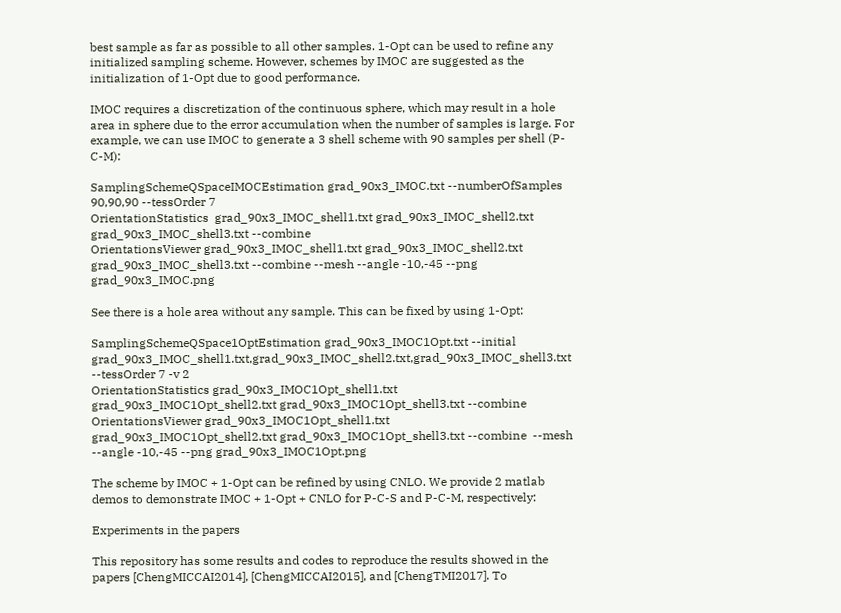best sample as far as possible to all other samples. 1-Opt can be used to refine any initialized sampling scheme. However, schemes by IMOC are suggested as the initialization of 1-Opt due to good performance.

IMOC requires a discretization of the continuous sphere, which may result in a hole area in sphere due to the error accumulation when the number of samples is large. For example, we can use IMOC to generate a 3 shell scheme with 90 samples per shell (P-C-M):

SamplingSchemeQSpaceIMOCEstimation grad_90x3_IMOC.txt --numberOfSamples 90,90,90 --tessOrder 7
OrientationStatistics  grad_90x3_IMOC_shell1.txt grad_90x3_IMOC_shell2.txt grad_90x3_IMOC_shell3.txt --combine
OrientationsViewer grad_90x3_IMOC_shell1.txt grad_90x3_IMOC_shell2.txt grad_90x3_IMOC_shell3.txt --combine --mesh --angle -10,-45 --png grad_90x3_IMOC.png

See there is a hole area without any sample. This can be fixed by using 1-Opt:

SamplingSchemeQSpace1OptEstimation grad_90x3_IMOC1Opt.txt --initial grad_90x3_IMOC_shell1.txt,grad_90x3_IMOC_shell2.txt,grad_90x3_IMOC_shell3.txt --tessOrder 7 -v 2
OrientationStatistics grad_90x3_IMOC1Opt_shell1.txt grad_90x3_IMOC1Opt_shell2.txt grad_90x3_IMOC1Opt_shell3.txt --combine
OrientationsViewer grad_90x3_IMOC1Opt_shell1.txt grad_90x3_IMOC1Opt_shell2.txt grad_90x3_IMOC1Opt_shell3.txt --combine  --mesh --angle -10,-45 --png grad_90x3_IMOC1Opt.png

The scheme by IMOC + 1-Opt can be refined by using CNLO. We provide 2 matlab demos to demonstrate IMOC + 1-Opt + CNLO for P-C-S and P-C-M, respectively:

Experiments in the papers

This repository has some results and codes to reproduce the results showed in the papers [ChengMICCAI2014], [ChengMICCAI2015], and [ChengTMI2017]. To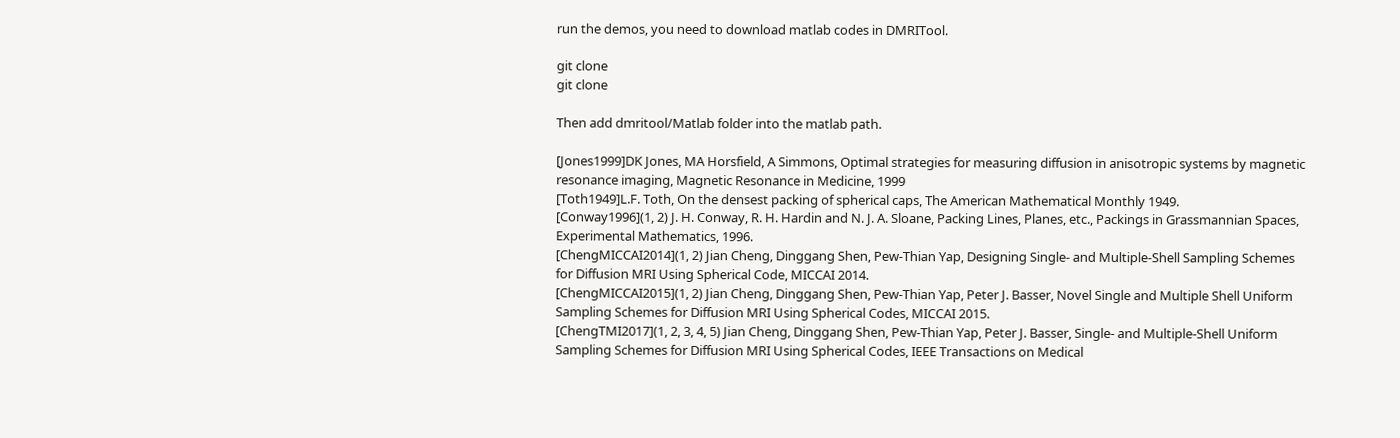run the demos, you need to download matlab codes in DMRITool.

git clone
git clone

Then add dmritool/Matlab folder into the matlab path.

[Jones1999]DK Jones, MA Horsfield, A Simmons, Optimal strategies for measuring diffusion in anisotropic systems by magnetic resonance imaging, Magnetic Resonance in Medicine, 1999
[Toth1949]L.F. Toth, On the densest packing of spherical caps, The American Mathematical Monthly 1949.
[Conway1996](1, 2) J. H. Conway, R. H. Hardin and N. J. A. Sloane, Packing Lines, Planes, etc., Packings in Grassmannian Spaces, Experimental Mathematics, 1996.
[ChengMICCAI2014](1, 2) Jian Cheng, Dinggang Shen, Pew-Thian Yap, Designing Single- and Multiple-Shell Sampling Schemes for Diffusion MRI Using Spherical Code, MICCAI 2014.
[ChengMICCAI2015](1, 2) Jian Cheng, Dinggang Shen, Pew-Thian Yap, Peter J. Basser, Novel Single and Multiple Shell Uniform Sampling Schemes for Diffusion MRI Using Spherical Codes, MICCAI 2015.
[ChengTMI2017](1, 2, 3, 4, 5) Jian Cheng, Dinggang Shen, Pew-Thian Yap, Peter J. Basser, Single- and Multiple-Shell Uniform Sampling Schemes for Diffusion MRI Using Spherical Codes, IEEE Transactions on Medical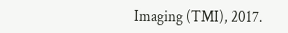Imaging (TMI), 2017.